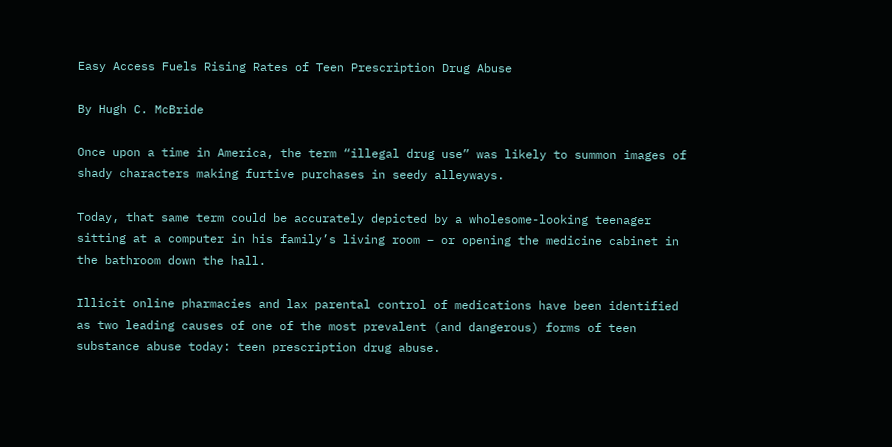Easy Access Fuels Rising Rates of Teen Prescription Drug Abuse

By Hugh C. McBride

Once upon a time in America, the term “illegal drug use” was likely to summon images of shady characters making furtive purchases in seedy alleyways.

Today, that same term could be accurately depicted by a wholesome-looking teenager sitting at a computer in his family’s living room – or opening the medicine cabinet in the bathroom down the hall.

Illicit online pharmacies and lax parental control of medications have been identified as two leading causes of one of the most prevalent (and dangerous) forms of teen substance abuse today: teen prescription drug abuse.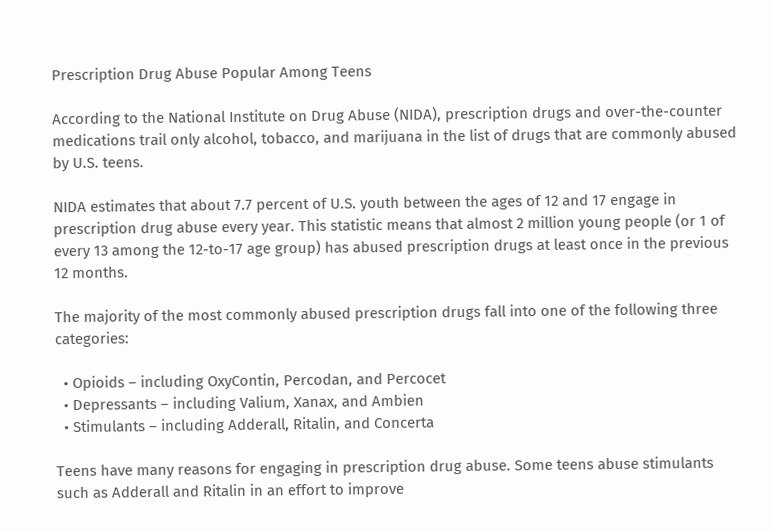Prescription Drug Abuse Popular Among Teens

According to the National Institute on Drug Abuse (NIDA), prescription drugs and over-the-counter medications trail only alcohol, tobacco, and marijuana in the list of drugs that are commonly abused by U.S. teens.

NIDA estimates that about 7.7 percent of U.S. youth between the ages of 12 and 17 engage in prescription drug abuse every year. This statistic means that almost 2 million young people (or 1 of every 13 among the 12-to-17 age group) has abused prescription drugs at least once in the previous 12 months.

The majority of the most commonly abused prescription drugs fall into one of the following three categories:

  • Opioids – including OxyContin, Percodan, and Percocet
  • Depressants – including Valium, Xanax, and Ambien
  • Stimulants – including Adderall, Ritalin, and Concerta

Teens have many reasons for engaging in prescription drug abuse. Some teens abuse stimulants such as Adderall and Ritalin in an effort to improve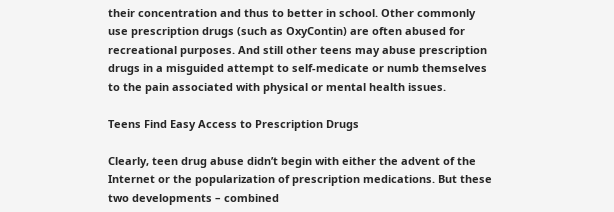their concentration and thus to better in school. Other commonly use prescription drugs (such as OxyContin) are often abused for recreational purposes. And still other teens may abuse prescription drugs in a misguided attempt to self-medicate or numb themselves to the pain associated with physical or mental health issues.

Teens Find Easy Access to Prescription Drugs

Clearly, teen drug abuse didn’t begin with either the advent of the Internet or the popularization of prescription medications. But these two developments – combined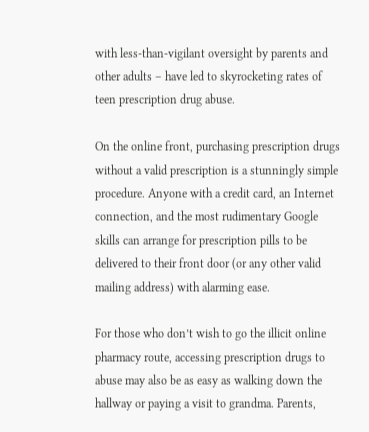with less-than-vigilant oversight by parents and other adults – have led to skyrocketing rates of teen prescription drug abuse.

On the online front, purchasing prescription drugs without a valid prescription is a stunningly simple procedure. Anyone with a credit card, an Internet connection, and the most rudimentary Google skills can arrange for prescription pills to be delivered to their front door (or any other valid mailing address) with alarming ease.

For those who don’t wish to go the illicit online pharmacy route, accessing prescription drugs to abuse may also be as easy as walking down the hallway or paying a visit to grandma. Parents,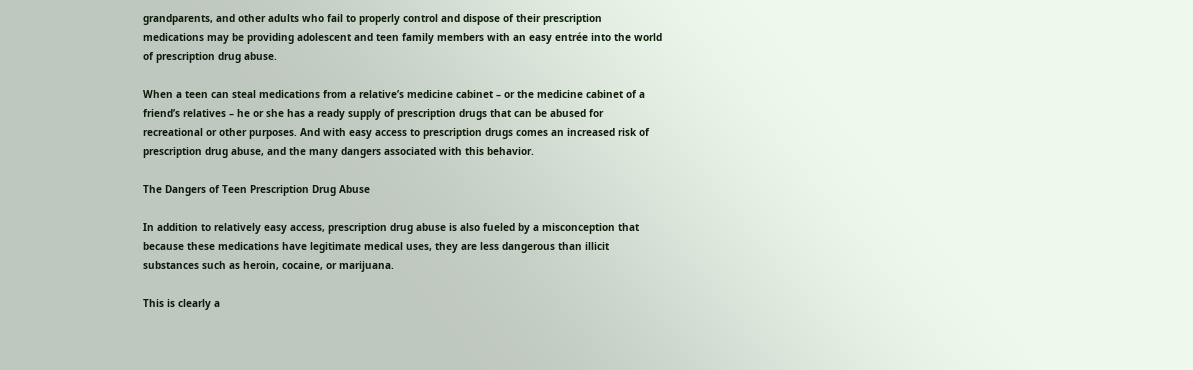grandparents, and other adults who fail to properly control and dispose of their prescription medications may be providing adolescent and teen family members with an easy entrée into the world of prescription drug abuse.

When a teen can steal medications from a relative’s medicine cabinet – or the medicine cabinet of a friend’s relatives – he or she has a ready supply of prescription drugs that can be abused for recreational or other purposes. And with easy access to prescription drugs comes an increased risk of prescription drug abuse, and the many dangers associated with this behavior.

The Dangers of Teen Prescription Drug Abuse

In addition to relatively easy access, prescription drug abuse is also fueled by a misconception that because these medications have legitimate medical uses, they are less dangerous than illicit substances such as heroin, cocaine, or marijuana.

This is clearly a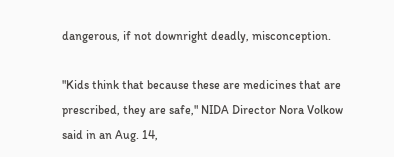dangerous, if not downright deadly, misconception.

"Kids think that because these are medicines that are prescribed, they are safe," NIDA Director Nora Volkow said in an Aug. 14,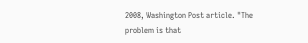2008, Washington Post article. "The problem is that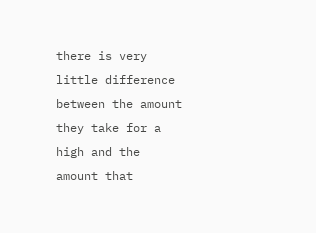there is very little difference between the amount they take for a high and the amount that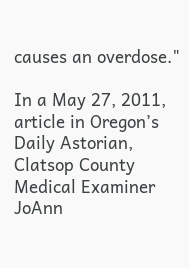causes an overdose."

In a May 27, 2011, article in Oregon’s Daily Astorian, Clatsop County Medical Examiner JoAnn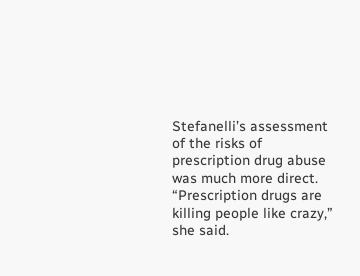Stefanelli’s assessment of the risks of prescription drug abuse was much more direct. “Prescription drugs are killing people like crazy,” she said.